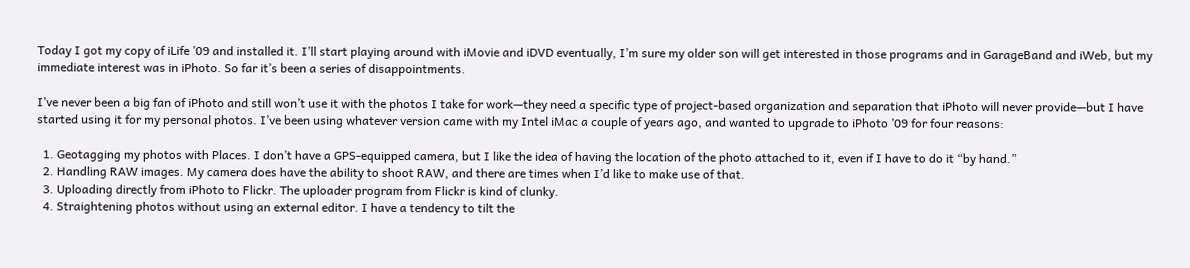Today I got my copy of iLife ’09 and installed it. I’ll start playing around with iMovie and iDVD eventually, I’m sure my older son will get interested in those programs and in GarageBand and iWeb, but my immediate interest was in iPhoto. So far it’s been a series of disappointments.

I’ve never been a big fan of iPhoto and still won’t use it with the photos I take for work—they need a specific type of project-based organization and separation that iPhoto will never provide—but I have started using it for my personal photos. I’ve been using whatever version came with my Intel iMac a couple of years ago, and wanted to upgrade to iPhoto ’09 for four reasons:

  1. Geotagging my photos with Places. I don’t have a GPS-equipped camera, but I like the idea of having the location of the photo attached to it, even if I have to do it “by hand.”
  2. Handling RAW images. My camera does have the ability to shoot RAW, and there are times when I’d like to make use of that.
  3. Uploading directly from iPhoto to Flickr. The uploader program from Flickr is kind of clunky.
  4. Straightening photos without using an external editor. I have a tendency to tilt the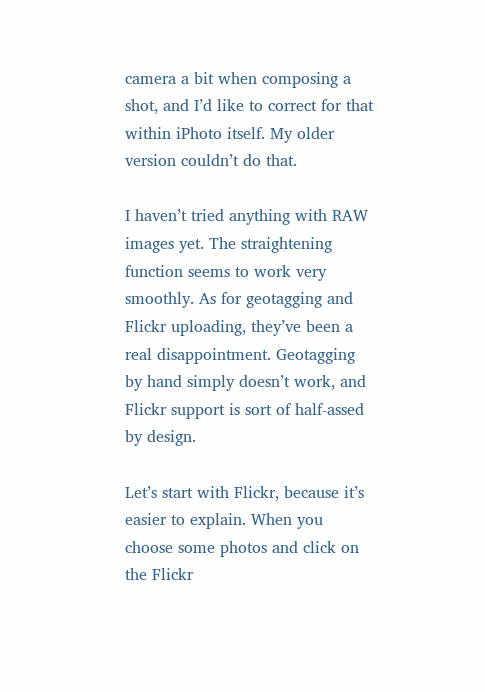camera a bit when composing a shot, and I’d like to correct for that within iPhoto itself. My older version couldn’t do that.

I haven’t tried anything with RAW images yet. The straightening function seems to work very smoothly. As for geotagging and Flickr uploading, they’ve been a real disappointment. Geotagging by hand simply doesn’t work, and Flickr support is sort of half-assed by design.

Let’s start with Flickr, because it’s easier to explain. When you choose some photos and click on the Flickr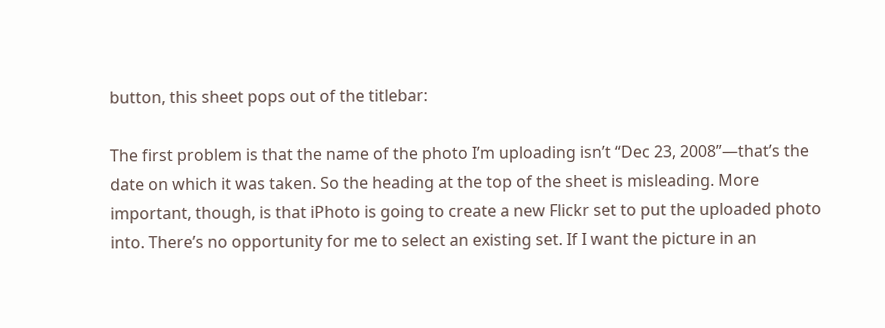button, this sheet pops out of the titlebar:

The first problem is that the name of the photo I’m uploading isn’t “Dec 23, 2008”—that’s the date on which it was taken. So the heading at the top of the sheet is misleading. More important, though, is that iPhoto is going to create a new Flickr set to put the uploaded photo into. There’s no opportunity for me to select an existing set. If I want the picture in an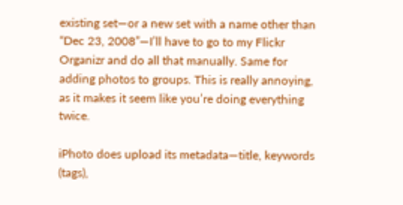existing set—or a new set with a name other than “Dec 23, 2008”—I’ll have to go to my Flickr Organizr and do all that manually. Same for adding photos to groups. This is really annoying, as it makes it seem like you’re doing everything twice.

iPhoto does upload its metadata—title, keywords (tags),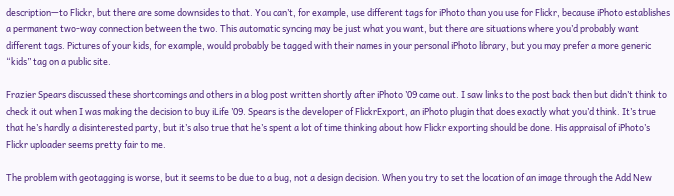description—to Flickr, but there are some downsides to that. You can’t, for example, use different tags for iPhoto than you use for Flickr, because iPhoto establishes a permanent two-way connection between the two. This automatic syncing may be just what you want, but there are situations where you’d probably want different tags. Pictures of your kids, for example, would probably be tagged with their names in your personal iPhoto library, but you may prefer a more generic “kids” tag on a public site.

Frazier Spears discussed these shortcomings and others in a blog post written shortly after iPhoto ’09 came out. I saw links to the post back then but didn’t think to check it out when I was making the decision to buy iLife ’09. Spears is the developer of FlickrExport, an iPhoto plugin that does exactly what you’d think. It’s true that he’s hardly a disinterested party, but it’s also true that he’s spent a lot of time thinking about how Flickr exporting should be done. His appraisal of iPhoto’s Flickr uploader seems pretty fair to me.

The problem with geotagging is worse, but it seems to be due to a bug, not a design decision. When you try to set the location of an image through the Add New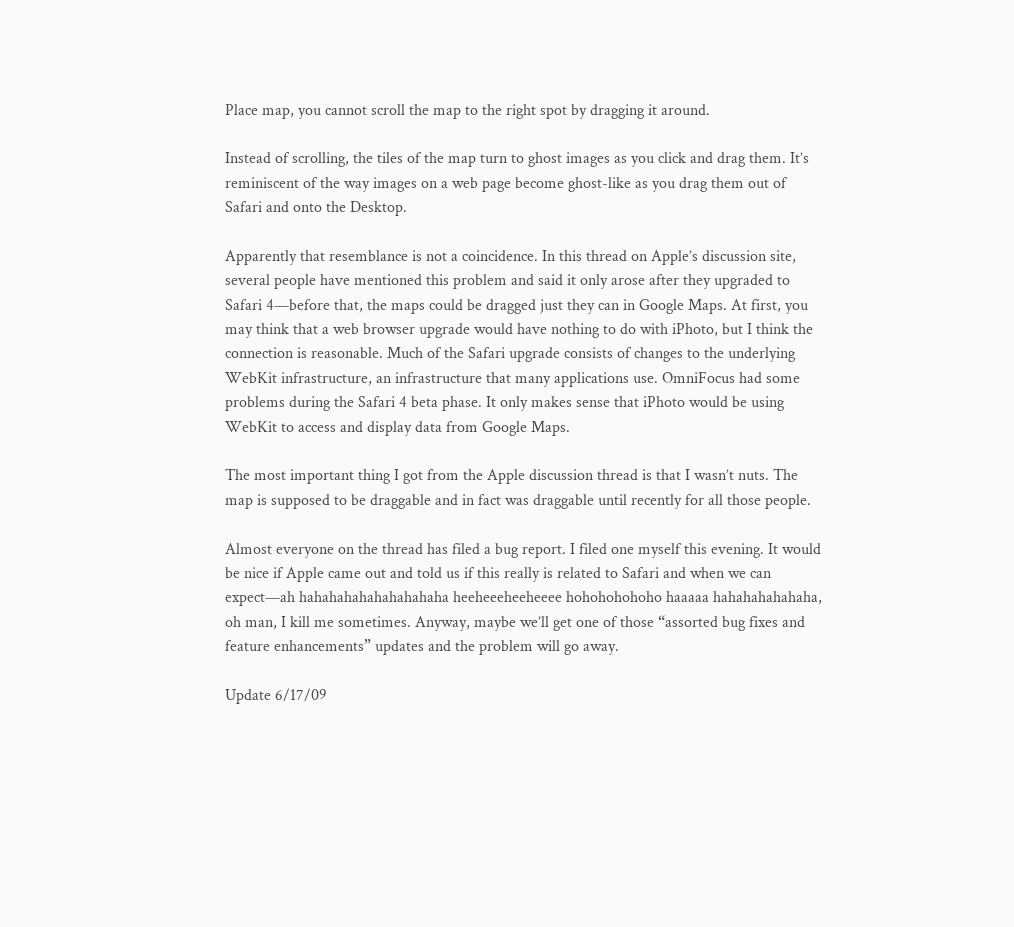Place map, you cannot scroll the map to the right spot by dragging it around.

Instead of scrolling, the tiles of the map turn to ghost images as you click and drag them. It’s reminiscent of the way images on a web page become ghost-like as you drag them out of Safari and onto the Desktop.

Apparently that resemblance is not a coincidence. In this thread on Apple’s discussion site, several people have mentioned this problem and said it only arose after they upgraded to Safari 4—before that, the maps could be dragged just they can in Google Maps. At first, you may think that a web browser upgrade would have nothing to do with iPhoto, but I think the connection is reasonable. Much of the Safari upgrade consists of changes to the underlying WebKit infrastructure, an infrastructure that many applications use. OmniFocus had some problems during the Safari 4 beta phase. It only makes sense that iPhoto would be using WebKit to access and display data from Google Maps.

The most important thing I got from the Apple discussion thread is that I wasn’t nuts. The map is supposed to be draggable and in fact was draggable until recently for all those people.

Almost everyone on the thread has filed a bug report. I filed one myself this evening. It would be nice if Apple came out and told us if this really is related to Safari and when we can expect—ah hahahahahahahahahaha heeheeeheeheeee hohohohohoho haaaaa hahahahahahaha, oh man, I kill me sometimes. Anyway, maybe we’ll get one of those “assorted bug fixes and feature enhancements” updates and the problem will go away.

Update 6/17/09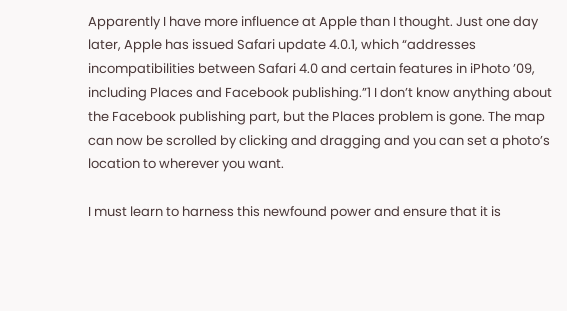Apparently I have more influence at Apple than I thought. Just one day later, Apple has issued Safari update 4.0.1, which “addresses incompatibilities between Safari 4.0 and certain features in iPhoto ’09, including Places and Facebook publishing.”1 I don’t know anything about the Facebook publishing part, but the Places problem is gone. The map can now be scrolled by clicking and dragging and you can set a photo’s location to wherever you want.

I must learn to harness this newfound power and ensure that it is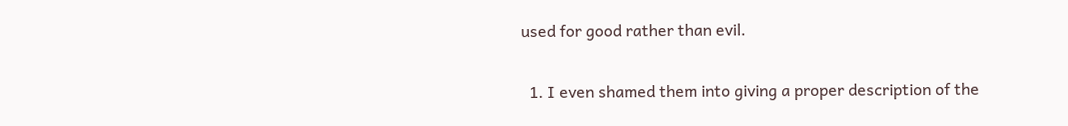used for good rather than evil.


  1. I even shamed them into giving a proper description of the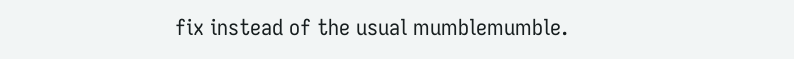fix instead of the usual mumblemumble.